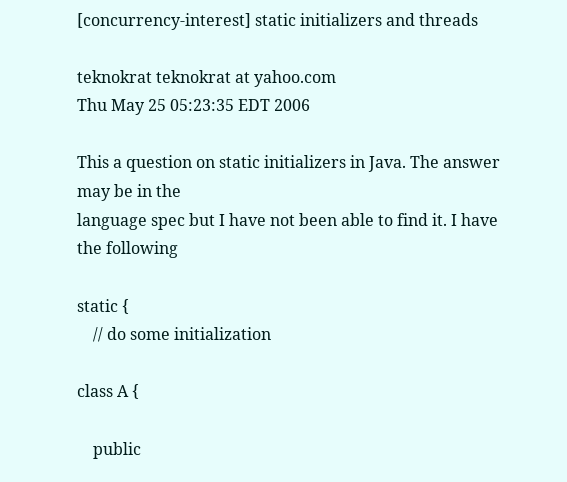[concurrency-interest] static initializers and threads

teknokrat teknokrat at yahoo.com
Thu May 25 05:23:35 EDT 2006

This a question on static initializers in Java. The answer may be in the
language spec but I have not been able to find it. I have the following

static {
    // do some initialization

class A {

    public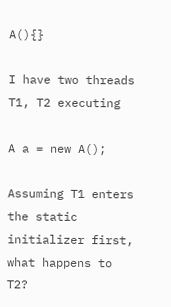A(){}

I have two threads T1, T2 executing

A a = new A();

Assuming T1 enters the static initializer first, what happens to T2?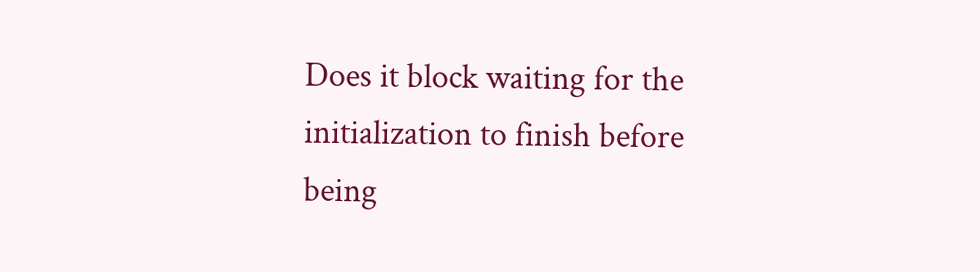Does it block waiting for the initialization to finish before being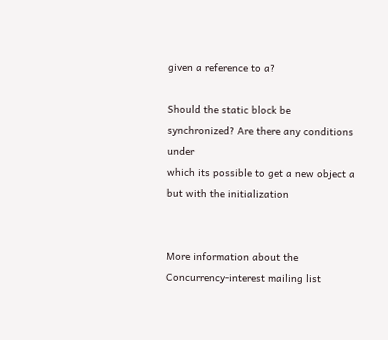given a reference to a?

Should the static block be synchronized? Are there any conditions under
which its possible to get a new object a but with the initialization


More information about the Concurrency-interest mailing list